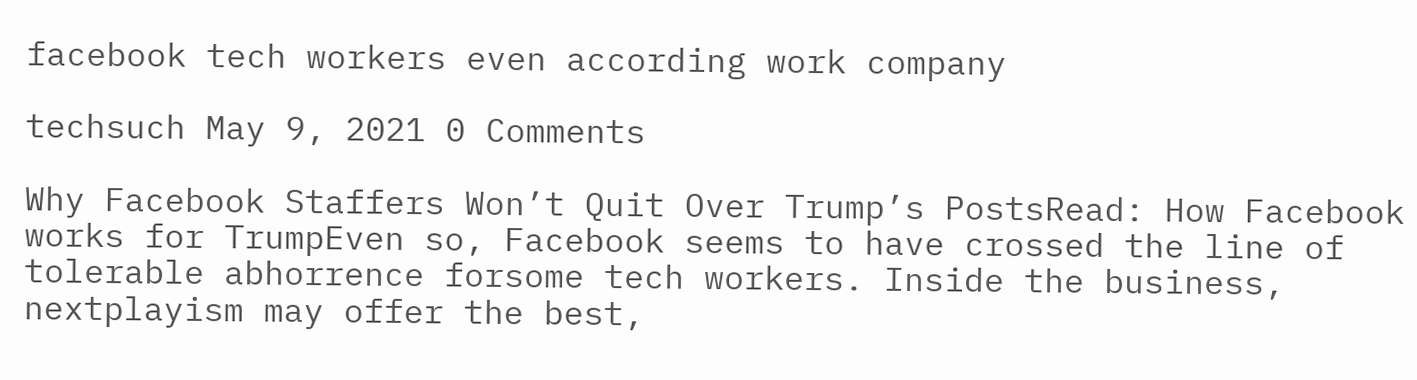facebook tech workers even according work company

techsuch May 9, 2021 0 Comments

Why Facebook Staffers Won’t Quit Over Trump’s PostsRead: How Facebook works for TrumpEven so, Facebook seems to have crossed the line of tolerable abhorrence forsome tech workers. Inside the business, nextplayism may offer the best,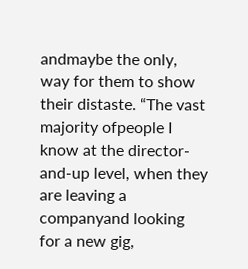andmaybe the only, way for them to show their distaste. “The vast majority ofpeople I know at the director-and-up level, when they are leaving a companyand looking for a new gig,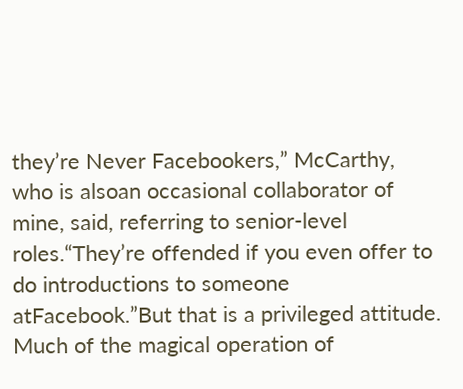they’re Never Facebookers,” McCarthy, who is alsoan occasional collaborator of mine, said, referring to senior-level roles.“They’re offended if you even offer to do introductions to someone atFacebook.”But that is a privileged attitude. Much of the magical operation of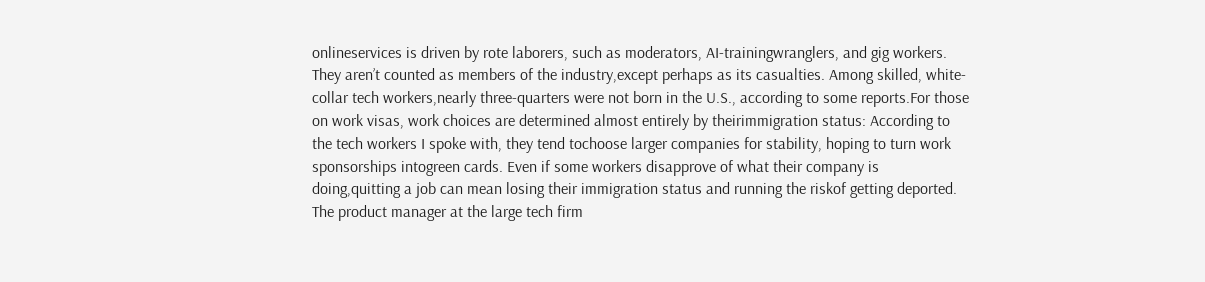onlineservices is driven by rote laborers, such as moderators, AI-trainingwranglers, and gig workers. They aren’t counted as members of the industry,except perhaps as its casualties. Among skilled, white-collar tech workers,nearly three-quarters were not born in the U.S., according to some reports.For those on work visas, work choices are determined almost entirely by theirimmigration status: According to the tech workers I spoke with, they tend tochoose larger companies for stability, hoping to turn work sponsorships intogreen cards. Even if some workers disapprove of what their company is doing,quitting a job can mean losing their immigration status and running the riskof getting deported. The product manager at the large tech firm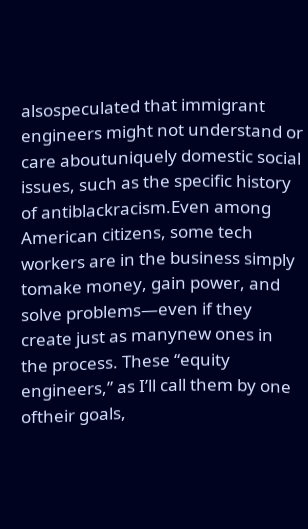alsospeculated that immigrant engineers might not understand or care aboutuniquely domestic social issues, such as the specific history of antiblackracism.Even among American citizens, some tech workers are in the business simply tomake money, gain power, and solve problems—even if they create just as manynew ones in the process. These “equity engineers,” as I’ll call them by one oftheir goals,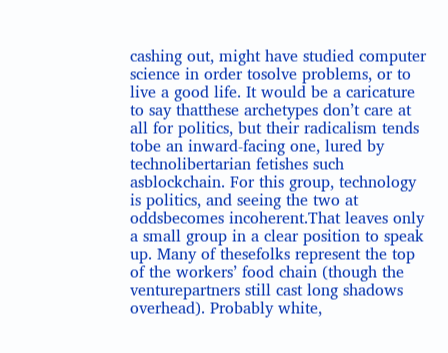cashing out, might have studied computer science in order tosolve problems, or to live a good life. It would be a caricature to say thatthese archetypes don’t care at all for politics, but their radicalism tends tobe an inward-facing one, lured by technolibertarian fetishes such asblockchain. For this group, technology is politics, and seeing the two at oddsbecomes incoherent.That leaves only a small group in a clear position to speak up. Many of thesefolks represent the top of the workers’ food chain (though the venturepartners still cast long shadows overhead). Probably white,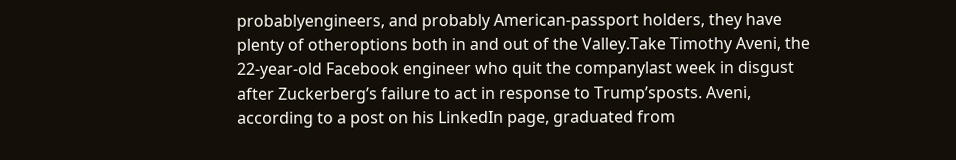probablyengineers, and probably American-passport holders, they have plenty of otheroptions both in and out of the Valley.Take Timothy Aveni, the 22-year-old Facebook engineer who quit the companylast week in disgust after Zuckerberg’s failure to act in response to Trump’sposts. Aveni, according to a post on his LinkedIn page, graduated from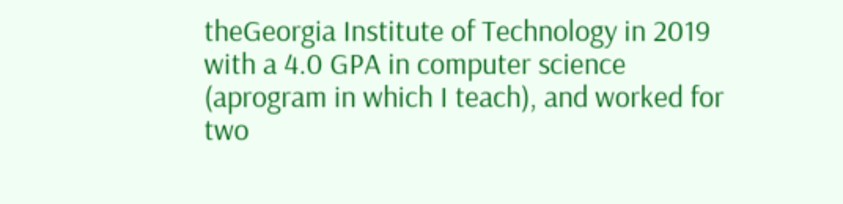theGeorgia Institute of Technology in 2019 with a 4.0 GPA in computer science (aprogram in which I teach), and worked for two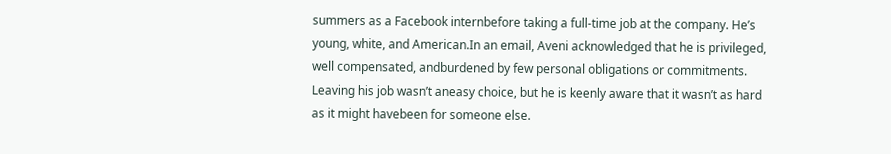summers as a Facebook internbefore taking a full-time job at the company. He’s young, white, and American.In an email, Aveni acknowledged that he is privileged, well compensated, andburdened by few personal obligations or commitments. Leaving his job wasn’t aneasy choice, but he is keenly aware that it wasn’t as hard as it might havebeen for someone else.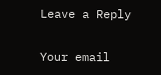Leave a Reply

Your email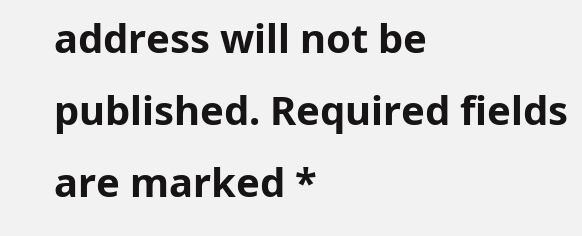address will not be published. Required fields are marked *